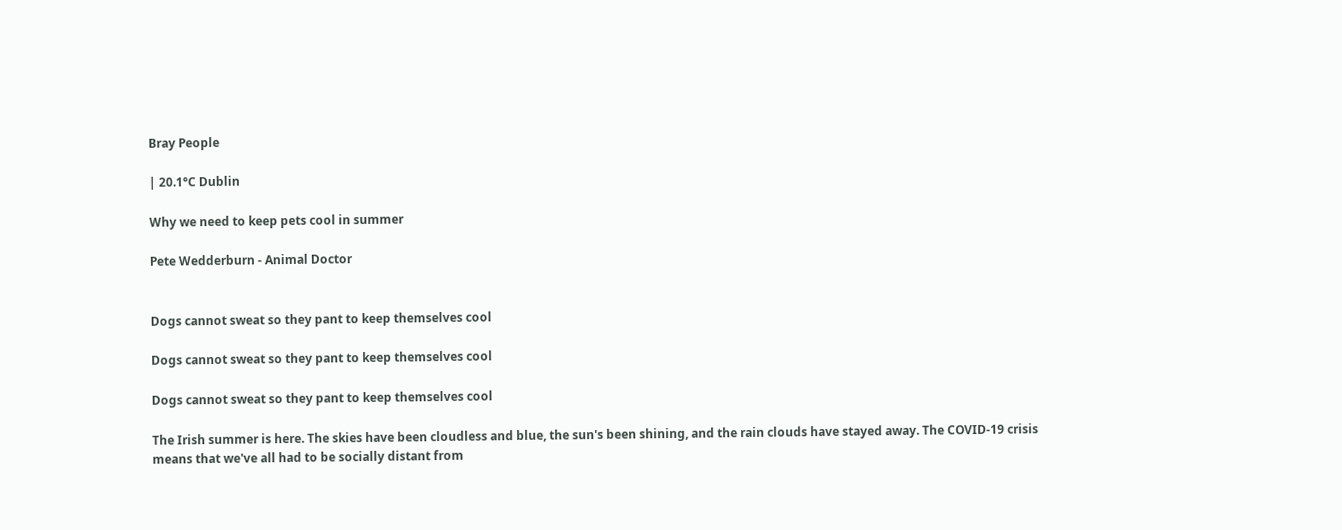Bray People

| 20.1°C Dublin

Why we need to keep pets cool in summer

Pete Wedderburn - Animal Doctor


Dogs cannot sweat so they pant to keep themselves cool

Dogs cannot sweat so they pant to keep themselves cool

Dogs cannot sweat so they pant to keep themselves cool

The Irish summer is here. The skies have been cloudless and blue, the sun's been shining, and the rain clouds have stayed away. The COVID-19 crisis means that we've all had to be socially distant from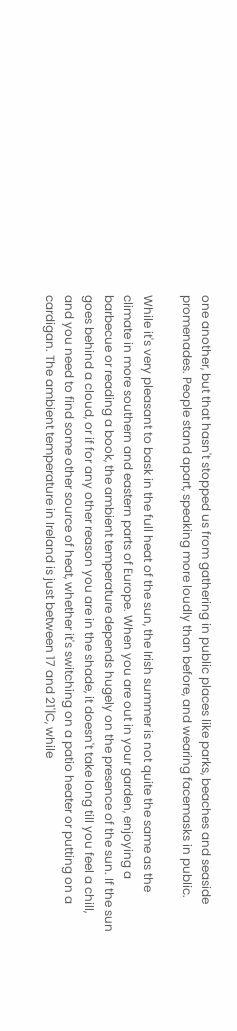one another, but that hasn't stopped us from gathering in public places like parks, beaches and seaside promenades. People stand apart, speaking more loudly than before, and wearing facemasks in public.

While it's very pleasant to bask in the full heat of the sun, the Irish summer is not quite the same as the climate in more southern and eastern parts of Europe. When you are out in your garden, enjoying a barbecue or reading a book, the ambient temperature depends hugely on the presence of the sun. If the sun goes behind a cloud, or if for any other reason you are in the shade, it doesn't take long till you feel a chill, and you need to find some other source of heat, whether it's switching on a patio heater or putting on a cardigan. The ambient temperature in Ireland is just between 17 and 21'|C, while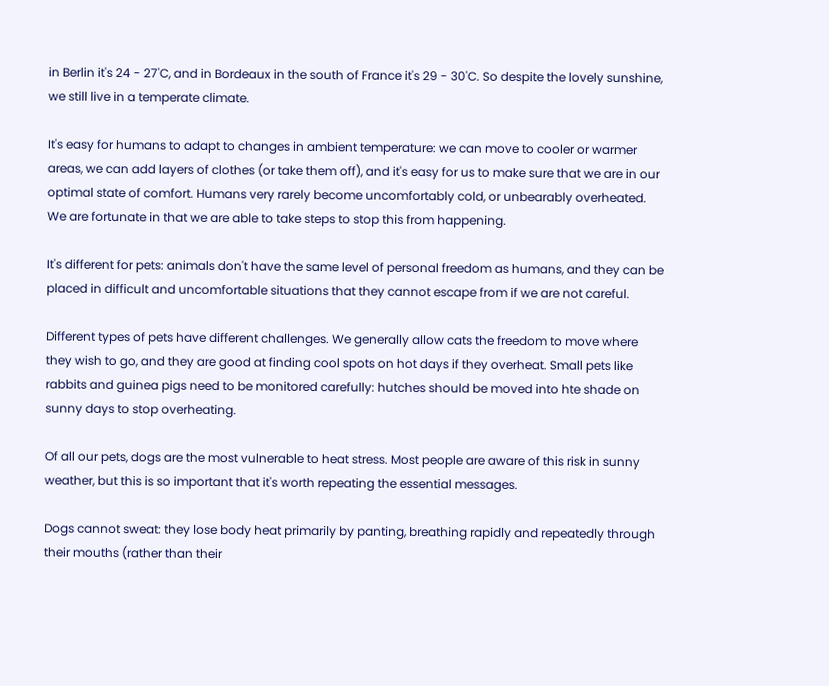in Berlin it's 24 - 27'C, and in Bordeaux in the south of France it's 29 - 30'C. So despite the lovely sunshine, we still live in a temperate climate.

It's easy for humans to adapt to changes in ambient temperature: we can move to cooler or warmer areas, we can add layers of clothes (or take them off), and it's easy for us to make sure that we are in our optimal state of comfort. Humans very rarely become uncomfortably cold, or unbearably overheated. We are fortunate in that we are able to take steps to stop this from happening.

It's different for pets: animals don't have the same level of personal freedom as humans, and they can be placed in difficult and uncomfortable situations that they cannot escape from if we are not careful.

Different types of pets have different challenges. We generally allow cats the freedom to move where they wish to go, and they are good at finding cool spots on hot days if they overheat. Small pets like rabbits and guinea pigs need to be monitored carefully: hutches should be moved into hte shade on sunny days to stop overheating.

Of all our pets, dogs are the most vulnerable to heat stress. Most people are aware of this risk in sunny weather, but this is so important that it's worth repeating the essential messages.

Dogs cannot sweat: they lose body heat primarily by panting, breathing rapidly and repeatedly through their mouths (rather than their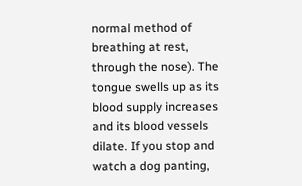normal method of breathing at rest, through the nose). The tongue swells up as its blood supply increases and its blood vessels dilate. If you stop and watch a dog panting,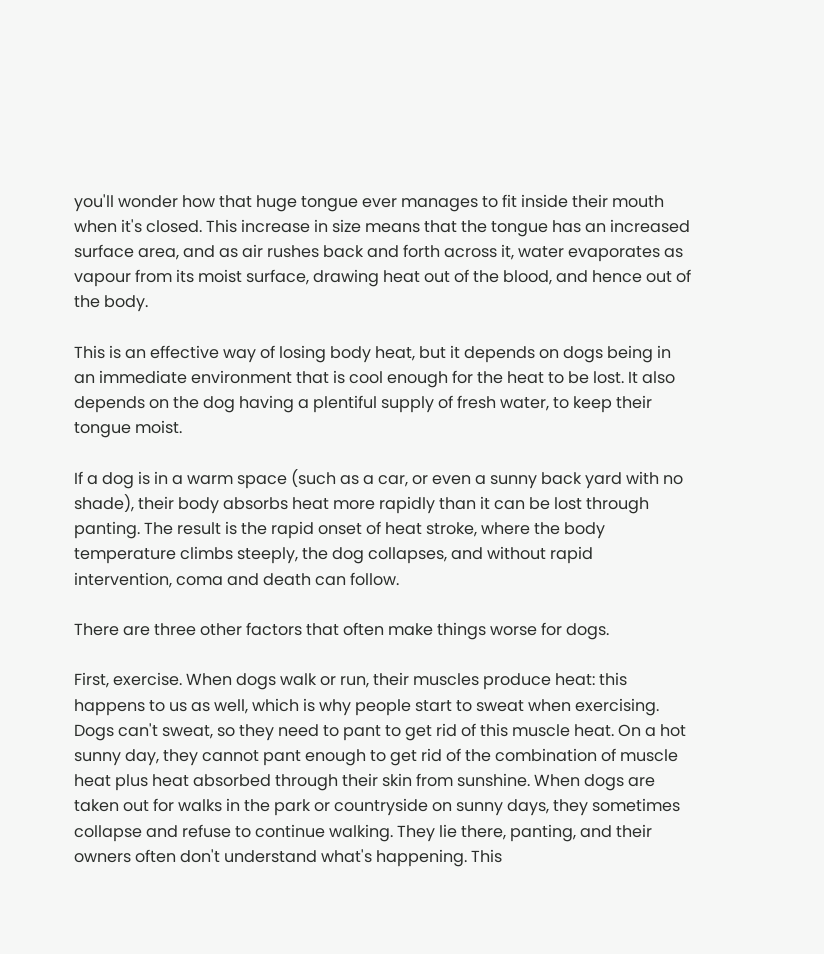you'll wonder how that huge tongue ever manages to fit inside their mouth when it's closed. This increase in size means that the tongue has an increased surface area, and as air rushes back and forth across it, water evaporates as vapour from its moist surface, drawing heat out of the blood, and hence out of the body.

This is an effective way of losing body heat, but it depends on dogs being in an immediate environment that is cool enough for the heat to be lost. It also depends on the dog having a plentiful supply of fresh water, to keep their tongue moist.

If a dog is in a warm space (such as a car, or even a sunny back yard with no shade), their body absorbs heat more rapidly than it can be lost through panting. The result is the rapid onset of heat stroke, where the body temperature climbs steeply, the dog collapses, and without rapid intervention, coma and death can follow.

There are three other factors that often make things worse for dogs.

First, exercise. When dogs walk or run, their muscles produce heat: this happens to us as well, which is why people start to sweat when exercising. Dogs can't sweat, so they need to pant to get rid of this muscle heat. On a hot sunny day, they cannot pant enough to get rid of the combination of muscle heat plus heat absorbed through their skin from sunshine. When dogs are taken out for walks in the park or countryside on sunny days, they sometimes collapse and refuse to continue walking. They lie there, panting, and their owners often don't understand what's happening. This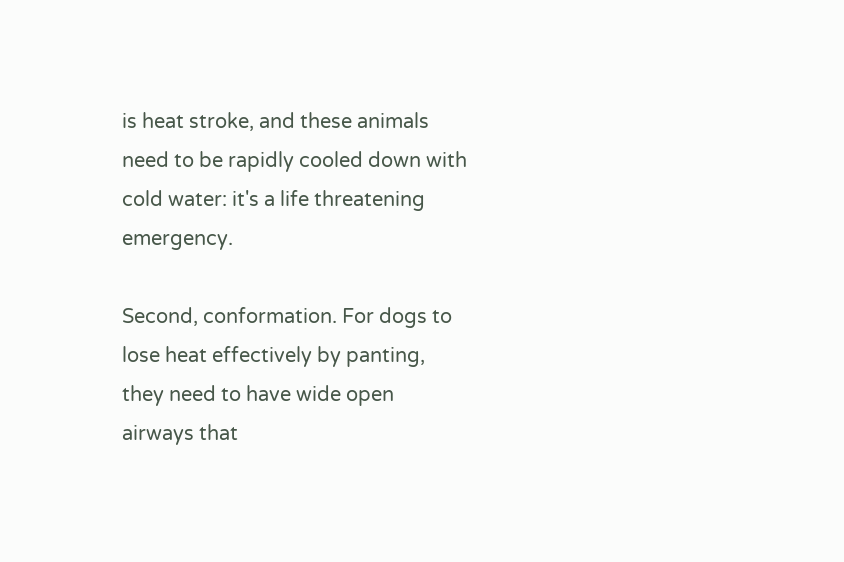is heat stroke, and these animals need to be rapidly cooled down with cold water: it's a life threatening emergency.

Second, conformation. For dogs to lose heat effectively by panting, they need to have wide open airways that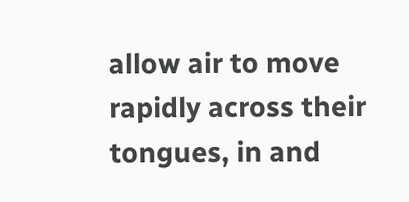allow air to move rapidly across their tongues, in and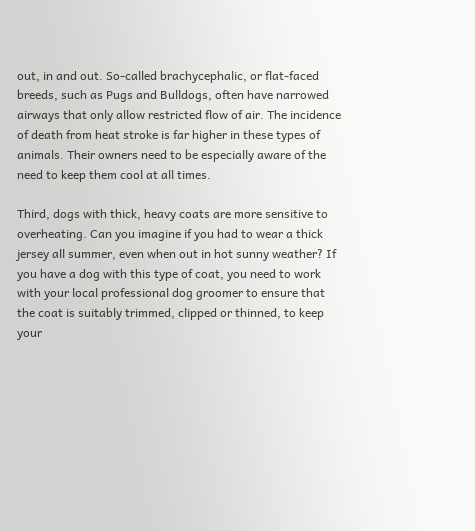out, in and out. So-called brachycephalic, or flat-faced breeds, such as Pugs and Bulldogs, often have narrowed airways that only allow restricted flow of air. The incidence of death from heat stroke is far higher in these types of animals. Their owners need to be especially aware of the need to keep them cool at all times.

Third, dogs with thick, heavy coats are more sensitive to overheating. Can you imagine if you had to wear a thick jersey all summer, even when out in hot sunny weather? If you have a dog with this type of coat, you need to work with your local professional dog groomer to ensure that the coat is suitably trimmed, clipped or thinned, to keep your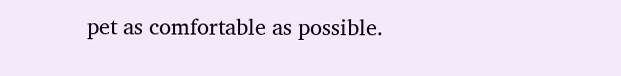pet as comfortable as possible.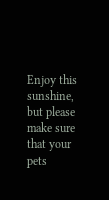Enjoy this sunshine, but please make sure that your pets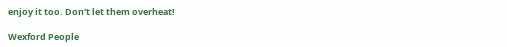enjoy it too. Don't let them overheat!

Wexford People